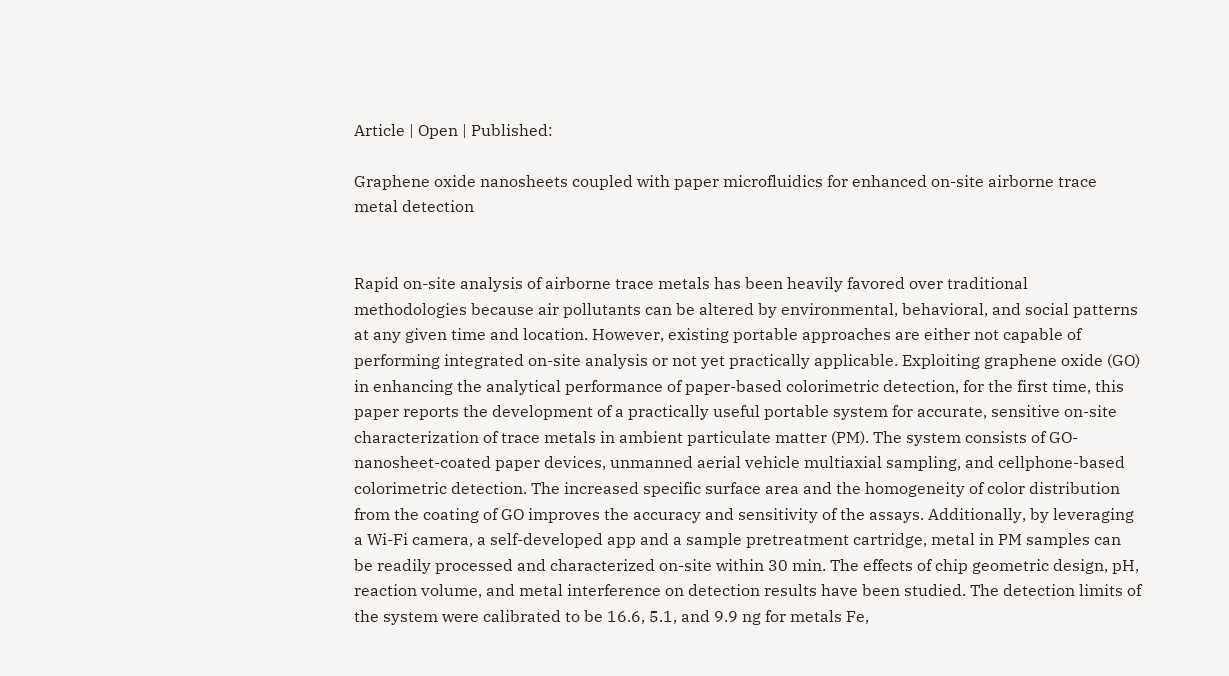Article | Open | Published:

Graphene oxide nanosheets coupled with paper microfluidics for enhanced on-site airborne trace metal detection


Rapid on-site analysis of airborne trace metals has been heavily favored over traditional methodologies because air pollutants can be altered by environmental, behavioral, and social patterns at any given time and location. However, existing portable approaches are either not capable of performing integrated on-site analysis or not yet practically applicable. Exploiting graphene oxide (GO) in enhancing the analytical performance of paper-based colorimetric detection, for the first time, this paper reports the development of a practically useful portable system for accurate, sensitive on-site characterization of trace metals in ambient particulate matter (PM). The system consists of GO-nanosheet-coated paper devices, unmanned aerial vehicle multiaxial sampling, and cellphone-based colorimetric detection. The increased specific surface area and the homogeneity of color distribution from the coating of GO improves the accuracy and sensitivity of the assays. Additionally, by leveraging a Wi-Fi camera, a self-developed app and a sample pretreatment cartridge, metal in PM samples can be readily processed and characterized on-site within 30 min. The effects of chip geometric design, pH, reaction volume, and metal interference on detection results have been studied. The detection limits of the system were calibrated to be 16.6, 5.1, and 9.9 ng for metals Fe,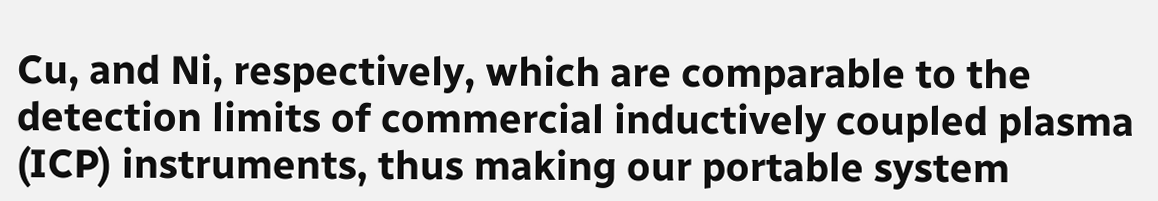Cu, and Ni, respectively, which are comparable to the detection limits of commercial inductively coupled plasma (ICP) instruments, thus making our portable system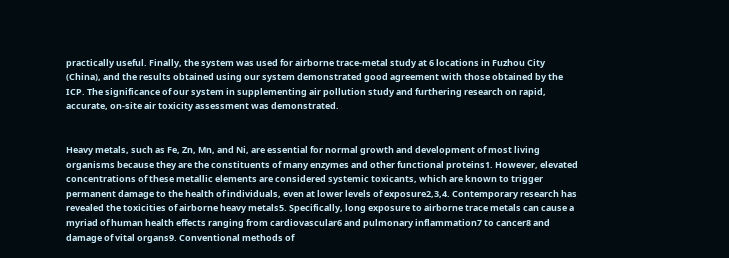practically useful. Finally, the system was used for airborne trace-metal study at 6 locations in Fuzhou City (China), and the results obtained using our system demonstrated good agreement with those obtained by the ICP. The significance of our system in supplementing air pollution study and furthering research on rapid, accurate, on-site air toxicity assessment was demonstrated.


Heavy metals, such as Fe, Zn, Mn, and Ni, are essential for normal growth and development of most living organisms because they are the constituents of many enzymes and other functional proteins1. However, elevated concentrations of these metallic elements are considered systemic toxicants, which are known to trigger permanent damage to the health of individuals, even at lower levels of exposure2,3,4. Contemporary research has revealed the toxicities of airborne heavy metals5. Specifically, long exposure to airborne trace metals can cause a myriad of human health effects ranging from cardiovascular6 and pulmonary inflammation7 to cancer8 and damage of vital organs9. Conventional methods of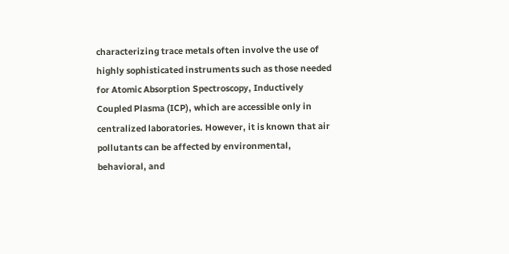characterizing trace metals often involve the use of highly sophisticated instruments such as those needed for Atomic Absorption Spectroscopy, Inductively Coupled Plasma (ICP), which are accessible only in centralized laboratories. However, it is known that air pollutants can be affected by environmental, behavioral, and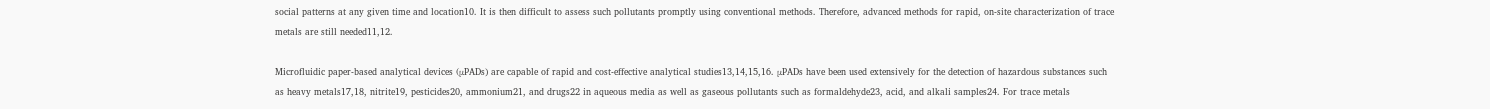social patterns at any given time and location10. It is then difficult to assess such pollutants promptly using conventional methods. Therefore, advanced methods for rapid, on-site characterization of trace metals are still needed11,12.

Microfluidic paper-based analytical devices (μPADs) are capable of rapid and cost-effective analytical studies13,14,15,16. μPADs have been used extensively for the detection of hazardous substances such as heavy metals17,18, nitrite19, pesticides20, ammonium21, and drugs22 in aqueous media as well as gaseous pollutants such as formaldehyde23, acid, and alkali samples24. For trace metals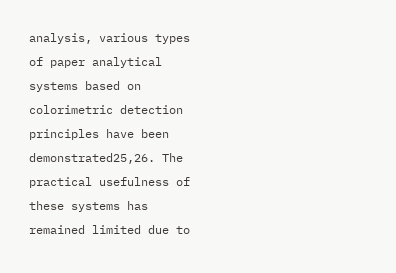analysis, various types of paper analytical systems based on colorimetric detection principles have been demonstrated25,26. The practical usefulness of these systems has remained limited due to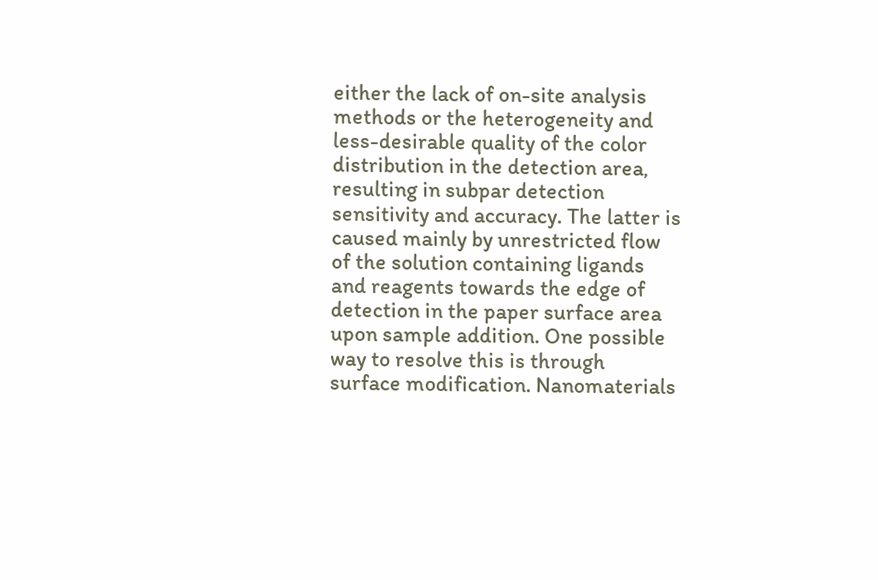either the lack of on-site analysis methods or the heterogeneity and less-desirable quality of the color distribution in the detection area, resulting in subpar detection sensitivity and accuracy. The latter is caused mainly by unrestricted flow of the solution containing ligands and reagents towards the edge of detection in the paper surface area upon sample addition. One possible way to resolve this is through surface modification. Nanomaterials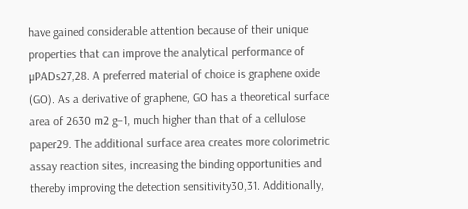have gained considerable attention because of their unique properties that can improve the analytical performance of µPADs27,28. A preferred material of choice is graphene oxide (GO). As a derivative of graphene, GO has a theoretical surface area of 2630 m2 g−1, much higher than that of a cellulose paper29. The additional surface area creates more colorimetric assay reaction sites, increasing the binding opportunities and thereby improving the detection sensitivity30,31. Additionally,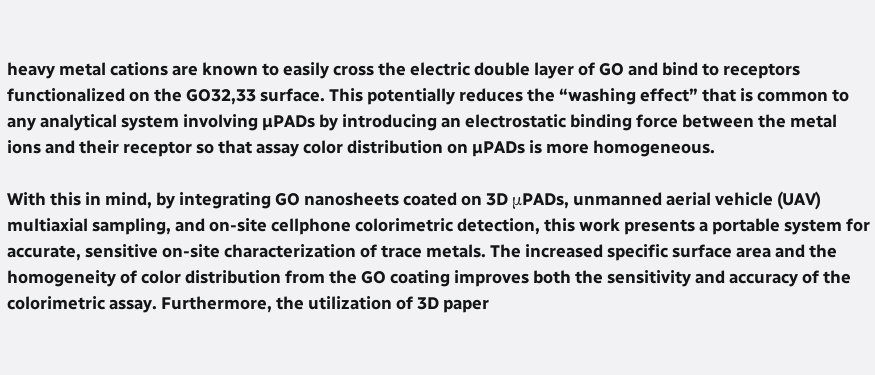heavy metal cations are known to easily cross the electric double layer of GO and bind to receptors functionalized on the GO32,33 surface. This potentially reduces the “washing effect” that is common to any analytical system involving µPADs by introducing an electrostatic binding force between the metal ions and their receptor so that assay color distribution on µPADs is more homogeneous.

With this in mind, by integrating GO nanosheets coated on 3D μPADs, unmanned aerial vehicle (UAV) multiaxial sampling, and on-site cellphone colorimetric detection, this work presents a portable system for accurate, sensitive on-site characterization of trace metals. The increased specific surface area and the homogeneity of color distribution from the GO coating improves both the sensitivity and accuracy of the colorimetric assay. Furthermore, the utilization of 3D paper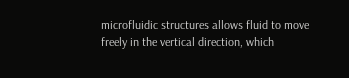microfluidic structures allows fluid to move freely in the vertical direction, which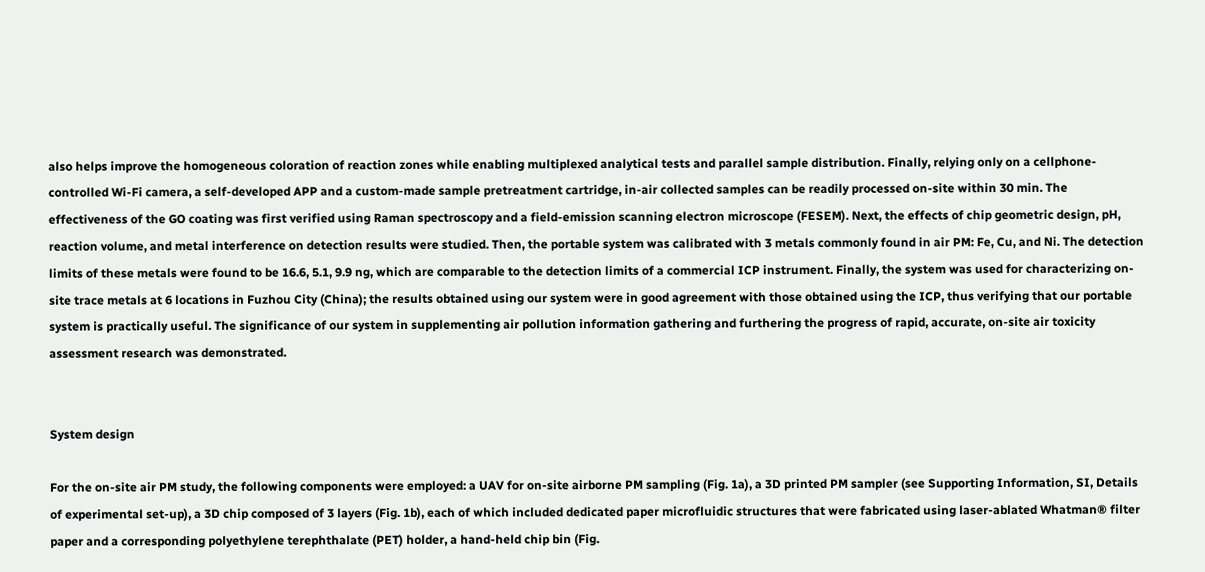also helps improve the homogeneous coloration of reaction zones while enabling multiplexed analytical tests and parallel sample distribution. Finally, relying only on a cellphone-controlled Wi-Fi camera, a self-developed APP and a custom-made sample pretreatment cartridge, in-air collected samples can be readily processed on-site within 30 min. The effectiveness of the GO coating was first verified using Raman spectroscopy and a field-emission scanning electron microscope (FESEM). Next, the effects of chip geometric design, pH, reaction volume, and metal interference on detection results were studied. Then, the portable system was calibrated with 3 metals commonly found in air PM: Fe, Cu, and Ni. The detection limits of these metals were found to be 16.6, 5.1, 9.9 ng, which are comparable to the detection limits of a commercial ICP instrument. Finally, the system was used for characterizing on-site trace metals at 6 locations in Fuzhou City (China); the results obtained using our system were in good agreement with those obtained using the ICP, thus verifying that our portable system is practically useful. The significance of our system in supplementing air pollution information gathering and furthering the progress of rapid, accurate, on-site air toxicity assessment research was demonstrated.


System design

For the on-site air PM study, the following components were employed: a UAV for on-site airborne PM sampling (Fig. 1a), a 3D printed PM sampler (see Supporting Information, SI, Details of experimental set-up), a 3D chip composed of 3 layers (Fig. 1b), each of which included dedicated paper microfluidic structures that were fabricated using laser-ablated Whatman® filter paper and a corresponding polyethylene terephthalate (PET) holder, a hand-held chip bin (Fig.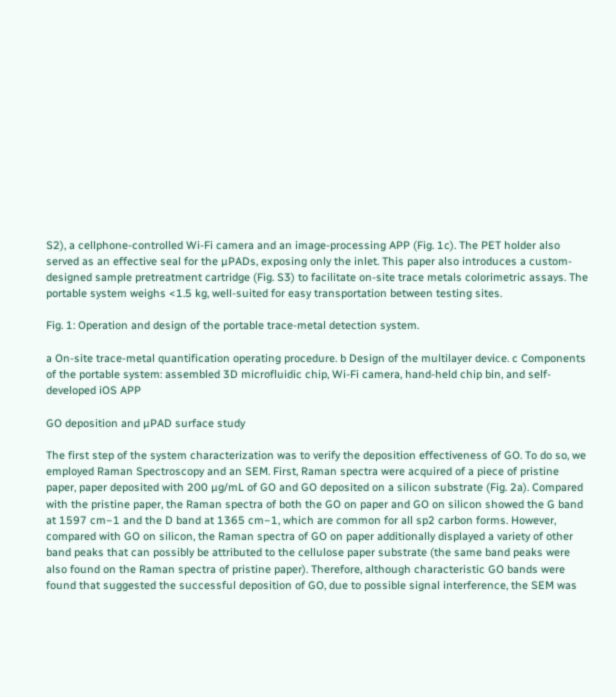S2), a cellphone-controlled Wi-Fi camera and an image-processing APP (Fig. 1c). The PET holder also served as an effective seal for the µPADs, exposing only the inlet. This paper also introduces a custom-designed sample pretreatment cartridge (Fig. S3) to facilitate on-site trace metals colorimetric assays. The portable system weighs <1.5 kg, well-suited for easy transportation between testing sites.

Fig. 1: Operation and design of the portable trace-metal detection system.

a On-site trace-metal quantification operating procedure. b Design of the multilayer device. c Components of the portable system: assembled 3D microfluidic chip, Wi-Fi camera, hand-held chip bin, and self-developed iOS APP

GO deposition and µPAD surface study

The first step of the system characterization was to verify the deposition effectiveness of GO. To do so, we employed Raman Spectroscopy and an SEM. First, Raman spectra were acquired of a piece of pristine paper, paper deposited with 200 µg/mL of GO and GO deposited on a silicon substrate (Fig. 2a). Compared with the pristine paper, the Raman spectra of both the GO on paper and GO on silicon showed the G band at 1597 cm−1 and the D band at 1365 cm−1, which are common for all sp2 carbon forms. However, compared with GO on silicon, the Raman spectra of GO on paper additionally displayed a variety of other band peaks that can possibly be attributed to the cellulose paper substrate (the same band peaks were also found on the Raman spectra of pristine paper). Therefore, although characteristic GO bands were found that suggested the successful deposition of GO, due to possible signal interference, the SEM was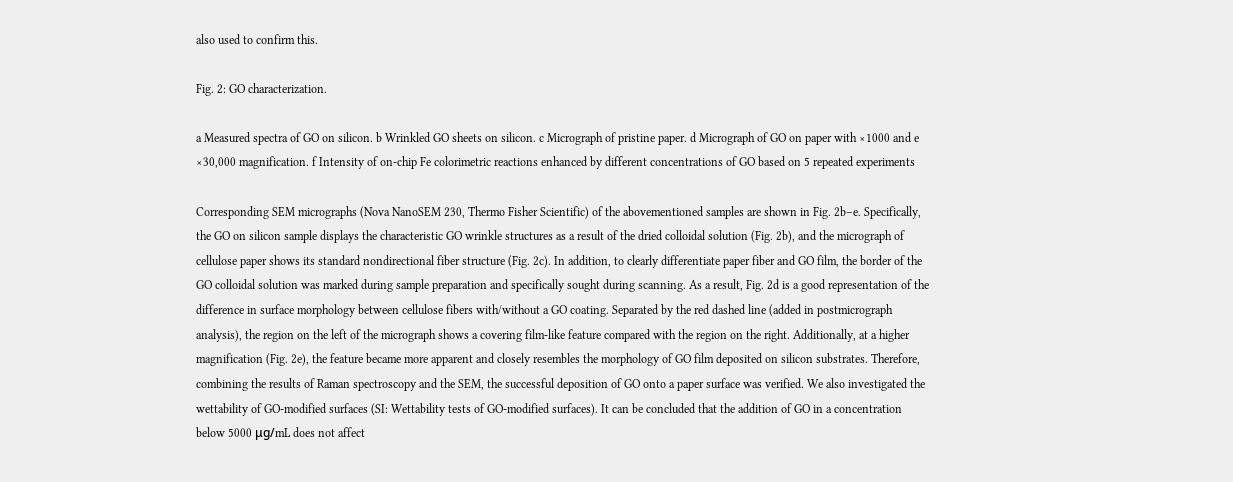also used to confirm this.

Fig. 2: GO characterization.

a Measured spectra of GO on silicon. b Wrinkled GO sheets on silicon. c Micrograph of pristine paper. d Micrograph of GO on paper with ×1000 and e ×30,000 magnification. f Intensity of on-chip Fe colorimetric reactions enhanced by different concentrations of GO based on 5 repeated experiments

Corresponding SEM micrographs (Nova NanoSEM 230, Thermo Fisher Scientific) of the abovementioned samples are shown in Fig. 2b–e. Specifically, the GO on silicon sample displays the characteristic GO wrinkle structures as a result of the dried colloidal solution (Fig. 2b), and the micrograph of cellulose paper shows its standard nondirectional fiber structure (Fig. 2c). In addition, to clearly differentiate paper fiber and GO film, the border of the GO colloidal solution was marked during sample preparation and specifically sought during scanning. As a result, Fig. 2d is a good representation of the difference in surface morphology between cellulose fibers with/without a GO coating. Separated by the red dashed line (added in postmicrograph analysis), the region on the left of the micrograph shows a covering film-like feature compared with the region on the right. Additionally, at a higher magnification (Fig. 2e), the feature became more apparent and closely resembles the morphology of GO film deposited on silicon substrates. Therefore, combining the results of Raman spectroscopy and the SEM, the successful deposition of GO onto a paper surface was verified. We also investigated the wettability of GO-modified surfaces (SI: Wettability tests of GO-modified surfaces). It can be concluded that the addition of GO in a concentration below 5000 μg/mL does not affect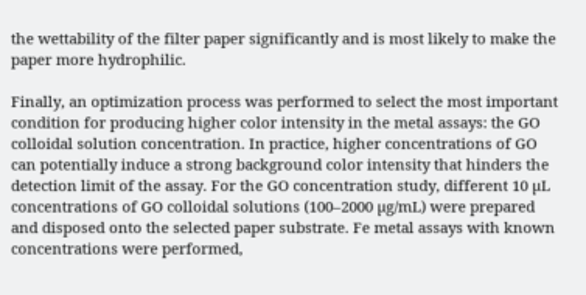the wettability of the filter paper significantly and is most likely to make the paper more hydrophilic.

Finally, an optimization process was performed to select the most important condition for producing higher color intensity in the metal assays: the GO colloidal solution concentration. In practice, higher concentrations of GO can potentially induce a strong background color intensity that hinders the detection limit of the assay. For the GO concentration study, different 10 µL concentrations of GO colloidal solutions (100–2000 µg/mL) were prepared and disposed onto the selected paper substrate. Fe metal assays with known concentrations were performed,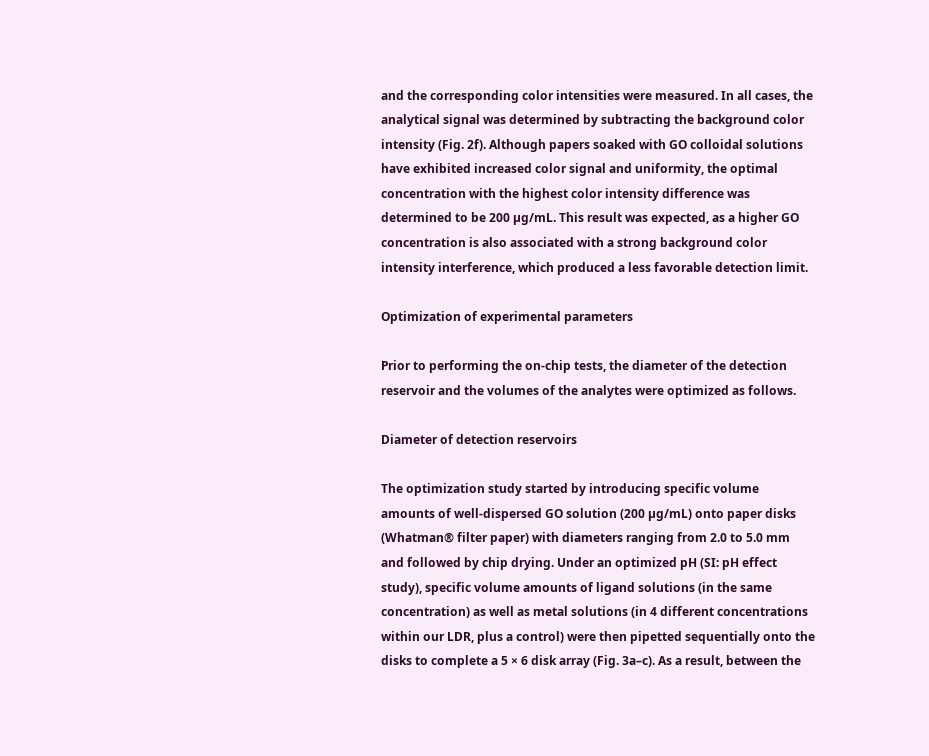and the corresponding color intensities were measured. In all cases, the analytical signal was determined by subtracting the background color intensity (Fig. 2f). Although papers soaked with GO colloidal solutions have exhibited increased color signal and uniformity, the optimal concentration with the highest color intensity difference was determined to be 200 µg/mL. This result was expected, as a higher GO concentration is also associated with a strong background color intensity interference, which produced a less favorable detection limit.

Optimization of experimental parameters

Prior to performing the on-chip tests, the diameter of the detection reservoir and the volumes of the analytes were optimized as follows.

Diameter of detection reservoirs

The optimization study started by introducing specific volume amounts of well-dispersed GO solution (200 µg/mL) onto paper disks (Whatman® filter paper) with diameters ranging from 2.0 to 5.0 mm and followed by chip drying. Under an optimized pH (SI: pH effect study), specific volume amounts of ligand solutions (in the same concentration) as well as metal solutions (in 4 different concentrations within our LDR, plus a control) were then pipetted sequentially onto the disks to complete a 5 × 6 disk array (Fig. 3a–c). As a result, between the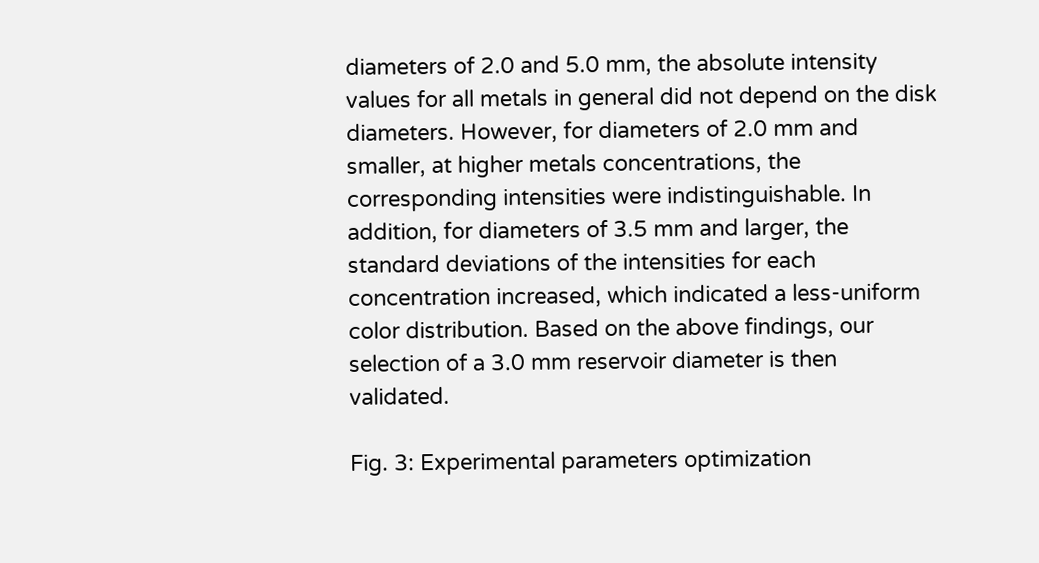diameters of 2.0 and 5.0 mm, the absolute intensity values for all metals in general did not depend on the disk diameters. However, for diameters of 2.0 mm and smaller, at higher metals concentrations, the corresponding intensities were indistinguishable. In addition, for diameters of 3.5 mm and larger, the standard deviations of the intensities for each concentration increased, which indicated a less-uniform color distribution. Based on the above findings, our selection of a 3.0 mm reservoir diameter is then validated.

Fig. 3: Experimental parameters optimization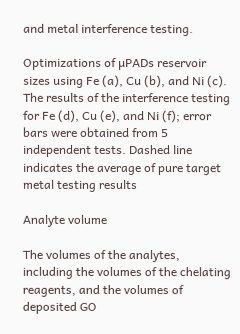and metal interference testing.

Optimizations of µPADs reservoir sizes using Fe (a), Cu (b), and Ni (c). The results of the interference testing for Fe (d), Cu (e), and Ni (f); error bars were obtained from 5 independent tests. Dashed line indicates the average of pure target metal testing results

Analyte volume

The volumes of the analytes, including the volumes of the chelating reagents, and the volumes of deposited GO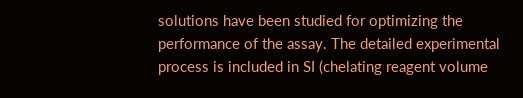solutions have been studied for optimizing the performance of the assay. The detailed experimental process is included in SI (chelating reagent volume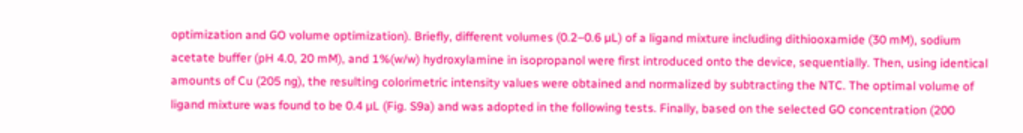optimization and GO volume optimization). Briefly, different volumes (0.2–0.6 µL) of a ligand mixture including dithiooxamide (30 mM), sodium acetate buffer (pH 4.0, 20 mM), and 1%(w/w) hydroxylamine in isopropanol were first introduced onto the device, sequentially. Then, using identical amounts of Cu (205 ng), the resulting colorimetric intensity values were obtained and normalized by subtracting the NTC. The optimal volume of ligand mixture was found to be 0.4 µL (Fig. S9a) and was adopted in the following tests. Finally, based on the selected GO concentration (200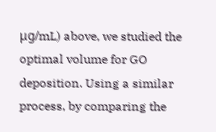μg/mL) above, we studied the optimal volume for GO deposition. Using a similar process, by comparing the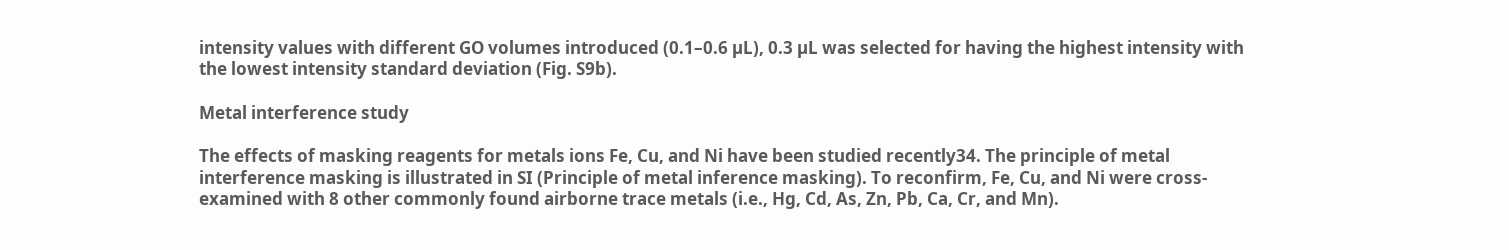intensity values with different GO volumes introduced (0.1–0.6 µL), 0.3 µL was selected for having the highest intensity with the lowest intensity standard deviation (Fig. S9b).

Metal interference study

The effects of masking reagents for metals ions Fe, Cu, and Ni have been studied recently34. The principle of metal interference masking is illustrated in SI (Principle of metal inference masking). To reconfirm, Fe, Cu, and Ni were cross-examined with 8 other commonly found airborne trace metals (i.e., Hg, Cd, As, Zn, Pb, Ca, Cr, and Mn).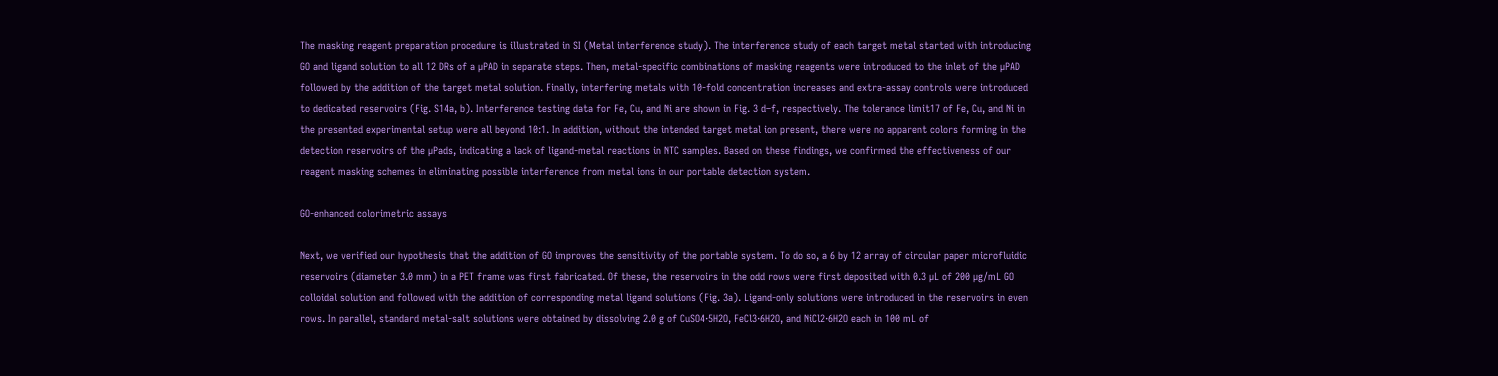The masking reagent preparation procedure is illustrated in SI (Metal interference study). The interference study of each target metal started with introducing GO and ligand solution to all 12 DRs of a µPAD in separate steps. Then, metal-specific combinations of masking reagents were introduced to the inlet of the µPAD followed by the addition of the target metal solution. Finally, interfering metals with 10-fold concentration increases and extra-assay controls were introduced to dedicated reservoirs (Fig. S14a, b). Interference testing data for Fe, Cu, and Ni are shown in Fig. 3 d–f, respectively. The tolerance limit17 of Fe, Cu, and Ni in the presented experimental setup were all beyond 10:1. In addition, without the intended target metal ion present, there were no apparent colors forming in the detection reservoirs of the µPads, indicating a lack of ligand-metal reactions in NTC samples. Based on these findings, we confirmed the effectiveness of our reagent masking schemes in eliminating possible interference from metal ions in our portable detection system.

GO-enhanced colorimetric assays

Next, we verified our hypothesis that the addition of GO improves the sensitivity of the portable system. To do so, a 6 by 12 array of circular paper microfluidic reservoirs (diameter 3.0 mm) in a PET frame was first fabricated. Of these, the reservoirs in the odd rows were first deposited with 0.3 µL of 200 µg/mL GO colloidal solution and followed with the addition of corresponding metal ligand solutions (Fig. 3a). Ligand-only solutions were introduced in the reservoirs in even rows. In parallel, standard metal-salt solutions were obtained by dissolving 2.0 g of CuSO4·5H2O, FeCl3·6H2O, and NiCl2·6H2O each in 100 mL of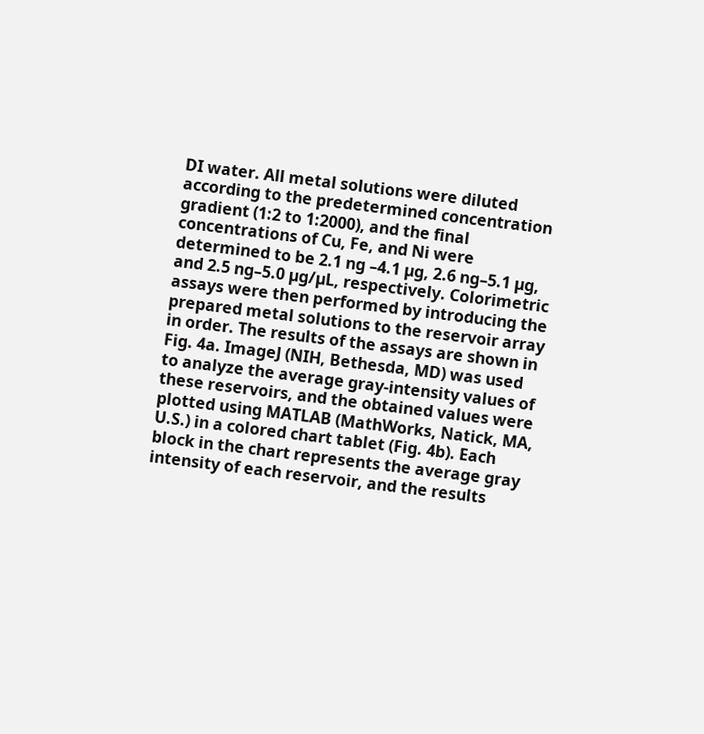DI water. All metal solutions were diluted according to the predetermined concentration gradient (1:2 to 1:2000), and the final concentrations of Cu, Fe, and Ni were determined to be 2.1 ng –4.1 µg, 2.6 ng–5.1 µg, and 2.5 ng–5.0 µg/µL, respectively. Colorimetric assays were then performed by introducing the prepared metal solutions to the reservoir array in order. The results of the assays are shown in Fig. 4a. ImageJ (NIH, Bethesda, MD) was used to analyze the average gray-intensity values of these reservoirs, and the obtained values were plotted using MATLAB (MathWorks, Natick, MA, U.S.) in a colored chart tablet (Fig. 4b). Each block in the chart represents the average gray intensity of each reservoir, and the results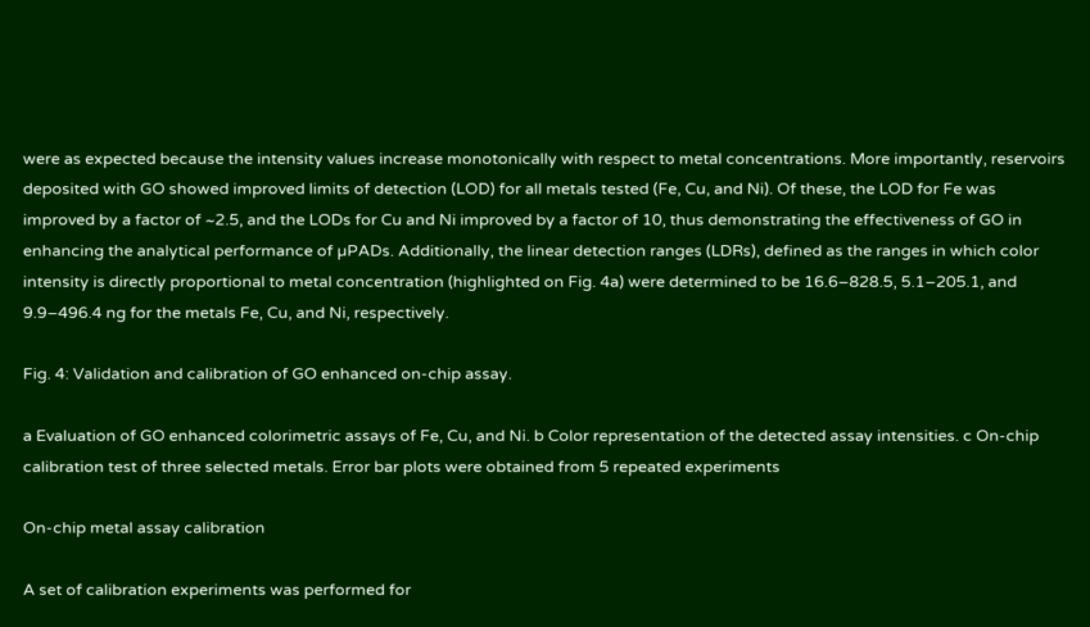were as expected because the intensity values increase monotonically with respect to metal concentrations. More importantly, reservoirs deposited with GO showed improved limits of detection (LOD) for all metals tested (Fe, Cu, and Ni). Of these, the LOD for Fe was improved by a factor of ~2.5, and the LODs for Cu and Ni improved by a factor of 10, thus demonstrating the effectiveness of GO in enhancing the analytical performance of µPADs. Additionally, the linear detection ranges (LDRs), defined as the ranges in which color intensity is directly proportional to metal concentration (highlighted on Fig. 4a) were determined to be 16.6–828.5, 5.1–205.1, and 9.9–496.4 ng for the metals Fe, Cu, and Ni, respectively.

Fig. 4: Validation and calibration of GO enhanced on-chip assay.

a Evaluation of GO enhanced colorimetric assays of Fe, Cu, and Ni. b Color representation of the detected assay intensities. c On-chip calibration test of three selected metals. Error bar plots were obtained from 5 repeated experiments

On-chip metal assay calibration

A set of calibration experiments was performed for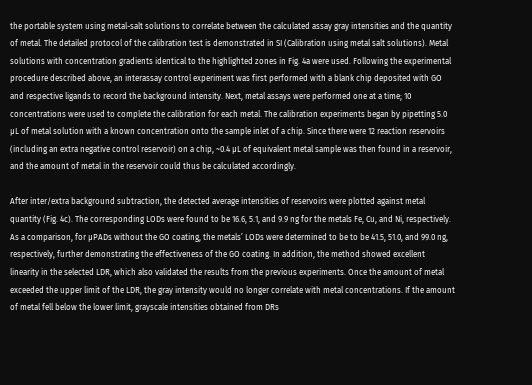the portable system using metal-salt solutions to correlate between the calculated assay gray intensities and the quantity of metal. The detailed protocol of the calibration test is demonstrated in SI (Calibration using metal salt solutions). Metal solutions with concentration gradients identical to the highlighted zones in Fig. 4a were used. Following the experimental procedure described above, an interassay control experiment was first performed with a blank chip deposited with GO and respective ligands to record the background intensity. Next, metal assays were performed one at a time; 10 concentrations were used to complete the calibration for each metal. The calibration experiments began by pipetting 5.0 µL of metal solution with a known concentration onto the sample inlet of a chip. Since there were 12 reaction reservoirs (including an extra negative control reservoir) on a chip, ~0.4 µL of equivalent metal sample was then found in a reservoir, and the amount of metal in the reservoir could thus be calculated accordingly.

After inter/extra background subtraction, the detected average intensities of reservoirs were plotted against metal quantity (Fig. 4c). The corresponding LODs were found to be 16.6, 5.1, and 9.9 ng for the metals Fe, Cu, and Ni, respectively. As a comparison, for µPADs without the GO coating, the metals’ LODs were determined to be to be 41.5, 51.0, and 99.0 ng, respectively, further demonstrating the effectiveness of the GO coating. In addition, the method showed excellent linearity in the selected LDR, which also validated the results from the previous experiments. Once the amount of metal exceeded the upper limit of the LDR, the gray intensity would no longer correlate with metal concentrations. If the amount of metal fell below the lower limit, grayscale intensities obtained from DRs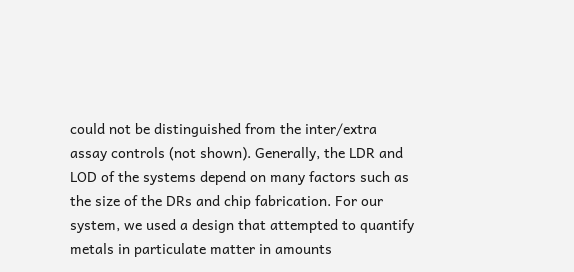could not be distinguished from the inter/extra assay controls (not shown). Generally, the LDR and LOD of the systems depend on many factors such as the size of the DRs and chip fabrication. For our system, we used a design that attempted to quantify metals in particulate matter in amounts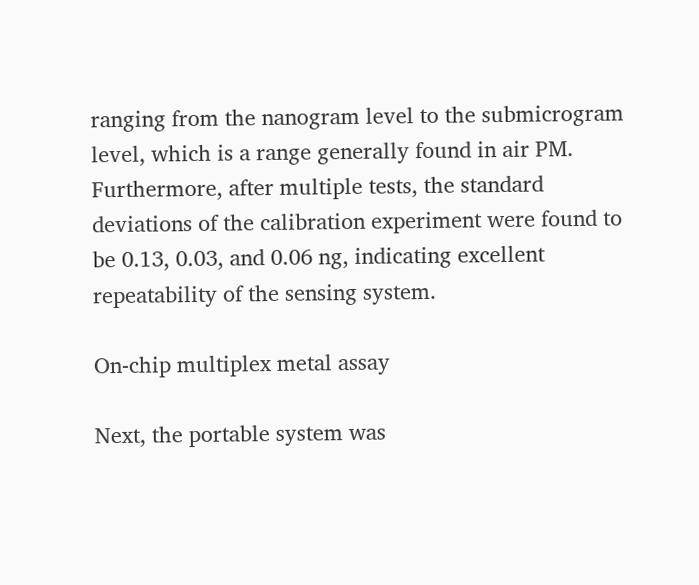ranging from the nanogram level to the submicrogram level, which is a range generally found in air PM. Furthermore, after multiple tests, the standard deviations of the calibration experiment were found to be 0.13, 0.03, and 0.06 ng, indicating excellent repeatability of the sensing system.

On-chip multiplex metal assay

Next, the portable system was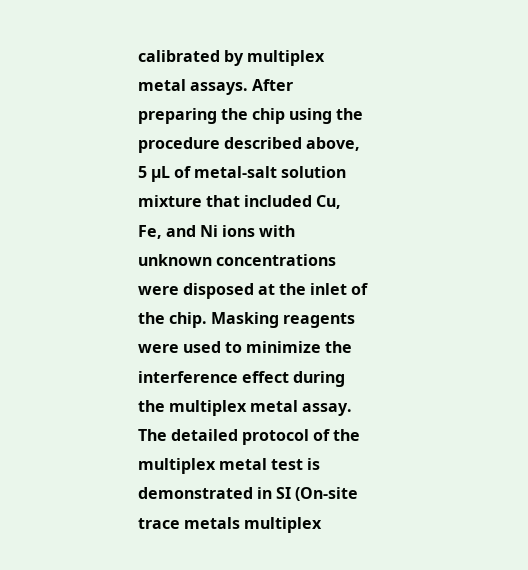calibrated by multiplex metal assays. After preparing the chip using the procedure described above, 5 µL of metal-salt solution mixture that included Cu, Fe, and Ni ions with unknown concentrations were disposed at the inlet of the chip. Masking reagents were used to minimize the interference effect during the multiplex metal assay. The detailed protocol of the multiplex metal test is demonstrated in SI (On-site trace metals multiplex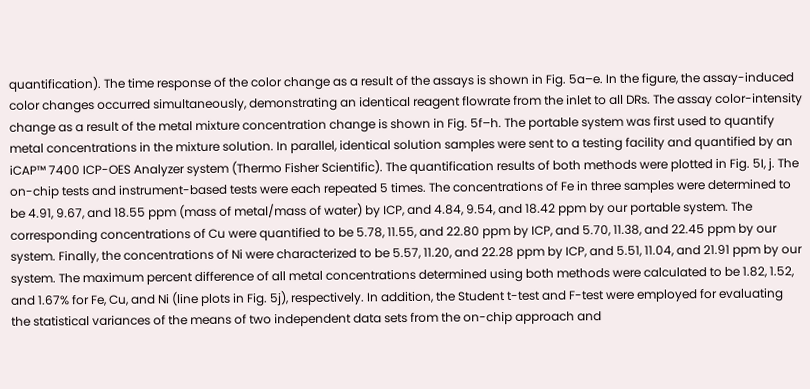quantification). The time response of the color change as a result of the assays is shown in Fig. 5a–e. In the figure, the assay-induced color changes occurred simultaneously, demonstrating an identical reagent flowrate from the inlet to all DRs. The assay color-intensity change as a result of the metal mixture concentration change is shown in Fig. 5f–h. The portable system was first used to quantify metal concentrations in the mixture solution. In parallel, identical solution samples were sent to a testing facility and quantified by an iCAP™ 7400 ICP-OES Analyzer system (Thermo Fisher Scientific). The quantification results of both methods were plotted in Fig. 5I, j. The on-chip tests and instrument-based tests were each repeated 5 times. The concentrations of Fe in three samples were determined to be 4.91, 9.67, and 18.55 ppm (mass of metal/mass of water) by ICP, and 4.84, 9.54, and 18.42 ppm by our portable system. The corresponding concentrations of Cu were quantified to be 5.78, 11.55, and 22.80 ppm by ICP, and 5.70, 11.38, and 22.45 ppm by our system. Finally, the concentrations of Ni were characterized to be 5.57, 11.20, and 22.28 ppm by ICP, and 5.51, 11.04, and 21.91 ppm by our system. The maximum percent difference of all metal concentrations determined using both methods were calculated to be 1.82, 1.52, and 1.67% for Fe, Cu, and Ni (line plots in Fig. 5j), respectively. In addition, the Student t-test and F-test were employed for evaluating the statistical variances of the means of two independent data sets from the on-chip approach and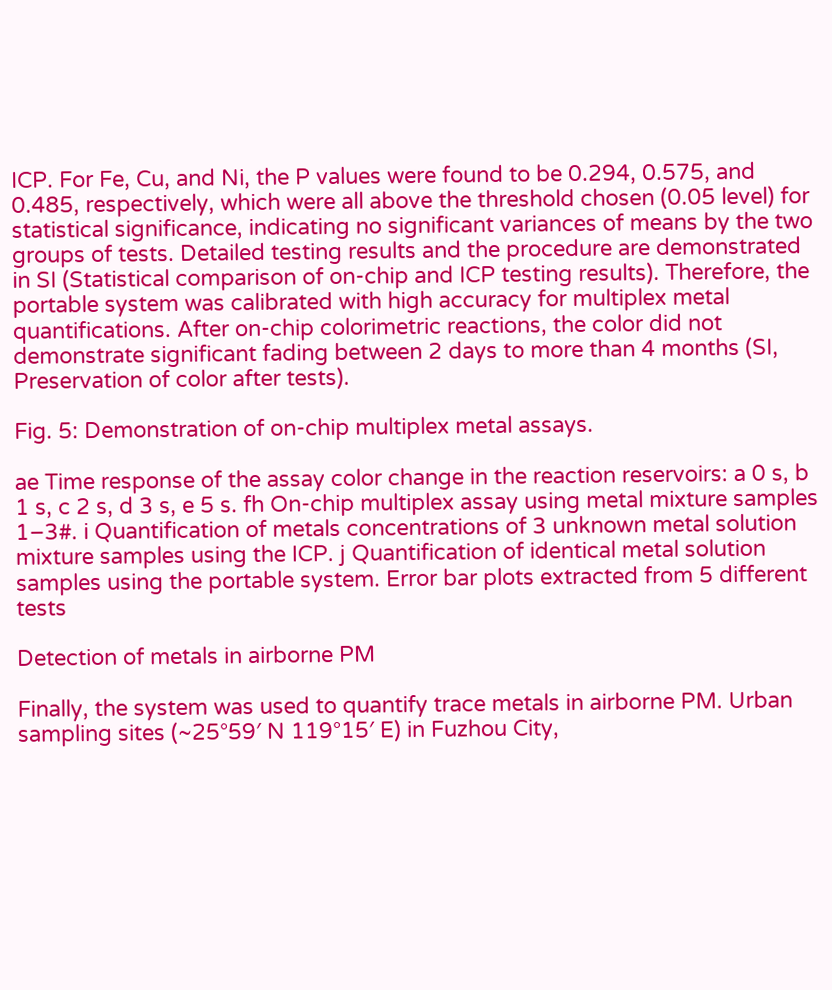ICP. For Fe, Cu, and Ni, the P values were found to be 0.294, 0.575, and 0.485, respectively, which were all above the threshold chosen (0.05 level) for statistical significance, indicating no significant variances of means by the two groups of tests. Detailed testing results and the procedure are demonstrated in SI (Statistical comparison of on-chip and ICP testing results). Therefore, the portable system was calibrated with high accuracy for multiplex metal quantifications. After on-chip colorimetric reactions, the color did not demonstrate significant fading between 2 days to more than 4 months (SI, Preservation of color after tests).

Fig. 5: Demonstration of on-chip multiplex metal assays.

ae Time response of the assay color change in the reaction reservoirs: a 0 s, b 1 s, c 2 s, d 3 s, e 5 s. fh On-chip multiplex assay using metal mixture samples 1–3#. i Quantification of metals concentrations of 3 unknown metal solution mixture samples using the ICP. j Quantification of identical metal solution samples using the portable system. Error bar plots extracted from 5 different tests

Detection of metals in airborne PM

Finally, the system was used to quantify trace metals in airborne PM. Urban sampling sites (~25°59′ N 119°15′ E) in Fuzhou City,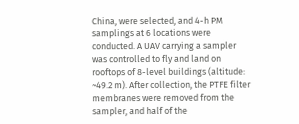China, were selected, and 4-h PM samplings at 6 locations were conducted. A UAV carrying a sampler was controlled to fly and land on rooftops of 8-level buildings (altitude: ~49.2 m). After collection, the PTFE filter membranes were removed from the sampler, and half of the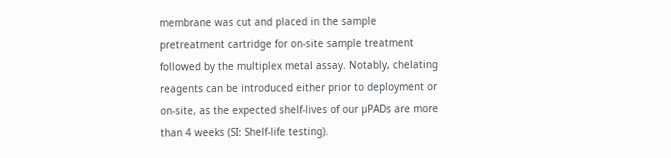membrane was cut and placed in the sample pretreatment cartridge for on-site sample treatment followed by the multiplex metal assay. Notably, chelating reagents can be introduced either prior to deployment or on-site, as the expected shelf-lives of our µPADs are more than 4 weeks (SI: Shelf-life testing).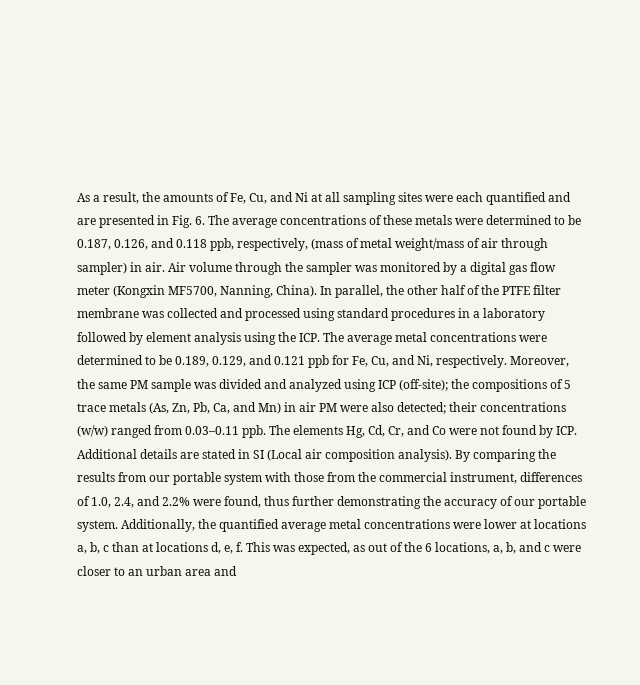As a result, the amounts of Fe, Cu, and Ni at all sampling sites were each quantified and are presented in Fig. 6. The average concentrations of these metals were determined to be 0.187, 0.126, and 0.118 ppb, respectively, (mass of metal weight/mass of air through sampler) in air. Air volume through the sampler was monitored by a digital gas flow meter (Kongxin MF5700, Nanning, China). In parallel, the other half of the PTFE filter membrane was collected and processed using standard procedures in a laboratory followed by element analysis using the ICP. The average metal concentrations were determined to be 0.189, 0.129, and 0.121 ppb for Fe, Cu, and Ni, respectively. Moreover, the same PM sample was divided and analyzed using ICP (off-site); the compositions of 5 trace metals (As, Zn, Pb, Ca, and Mn) in air PM were also detected; their concentrations (w/w) ranged from 0.03–0.11 ppb. The elements Hg, Cd, Cr, and Co were not found by ICP. Additional details are stated in SI (Local air composition analysis). By comparing the results from our portable system with those from the commercial instrument, differences of 1.0, 2.4, and 2.2% were found, thus further demonstrating the accuracy of our portable system. Additionally, the quantified average metal concentrations were lower at locations a, b, c than at locations d, e, f. This was expected, as out of the 6 locations, a, b, and c were closer to an urban area and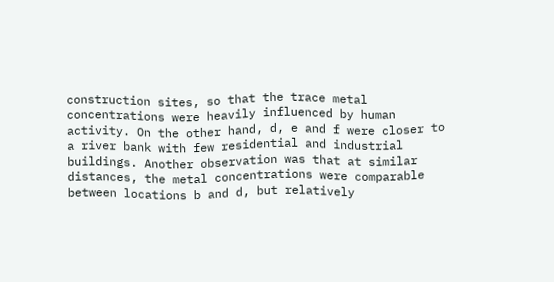construction sites, so that the trace metal concentrations were heavily influenced by human activity. On the other hand, d, e and f were closer to a river bank with few residential and industrial buildings. Another observation was that at similar distances, the metal concentrations were comparable between locations b and d, but relatively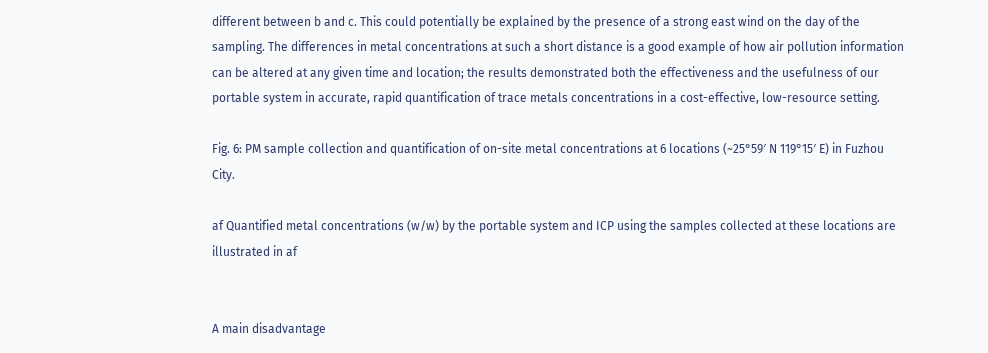different between b and c. This could potentially be explained by the presence of a strong east wind on the day of the sampling. The differences in metal concentrations at such a short distance is a good example of how air pollution information can be altered at any given time and location; the results demonstrated both the effectiveness and the usefulness of our portable system in accurate, rapid quantification of trace metals concentrations in a cost-effective, low-resource setting.

Fig. 6: PM sample collection and quantification of on-site metal concentrations at 6 locations (~25°59′ N 119°15′ E) in Fuzhou City.

af Quantified metal concentrations (w/w) by the portable system and ICP using the samples collected at these locations are illustrated in af


A main disadvantage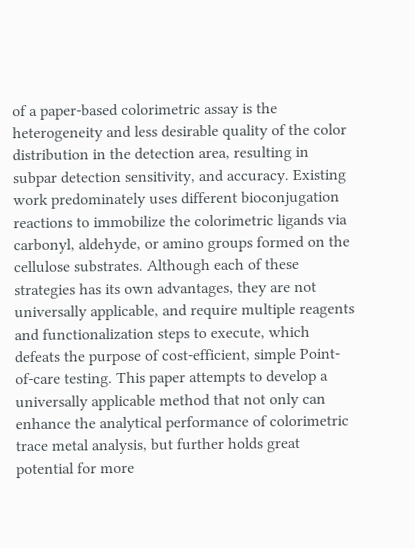of a paper-based colorimetric assay is the heterogeneity and less desirable quality of the color distribution in the detection area, resulting in subpar detection sensitivity, and accuracy. Existing work predominately uses different bioconjugation reactions to immobilize the colorimetric ligands via carbonyl, aldehyde, or amino groups formed on the cellulose substrates. Although each of these strategies has its own advantages, they are not universally applicable, and require multiple reagents and functionalization steps to execute, which defeats the purpose of cost-efficient, simple Point-of-care testing. This paper attempts to develop a universally applicable method that not only can enhance the analytical performance of colorimetric trace metal analysis, but further holds great potential for more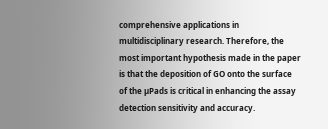comprehensive applications in multidisciplinary research. Therefore, the most important hypothesis made in the paper is that the deposition of GO onto the surface of the µPads is critical in enhancing the assay detection sensitivity and accuracy.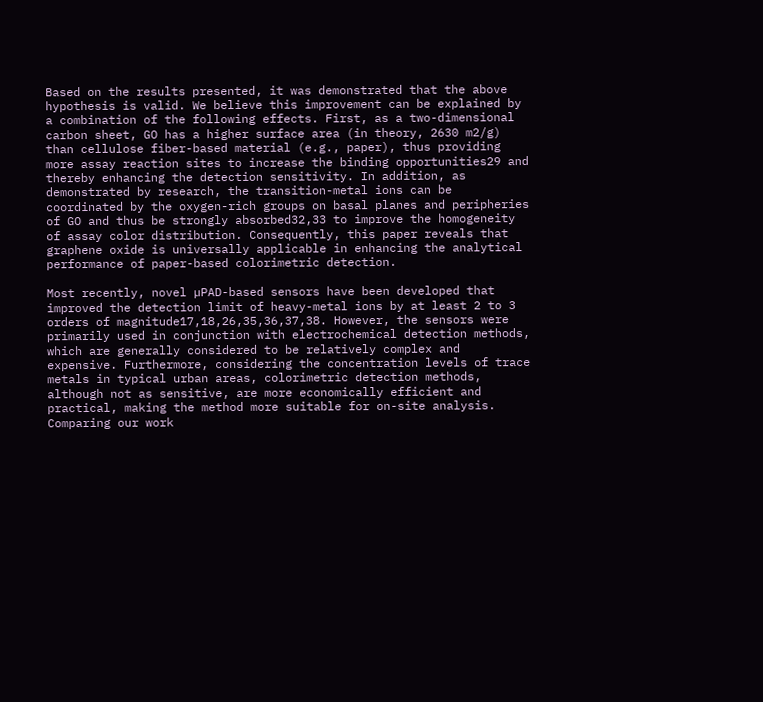Based on the results presented, it was demonstrated that the above hypothesis is valid. We believe this improvement can be explained by a combination of the following effects. First, as a two-dimensional carbon sheet, GO has a higher surface area (in theory, 2630 m2/g) than cellulose fiber-based material (e.g., paper), thus providing more assay reaction sites to increase the binding opportunities29 and thereby enhancing the detection sensitivity. In addition, as demonstrated by research, the transition-metal ions can be coordinated by the oxygen-rich groups on basal planes and peripheries of GO and thus be strongly absorbed32,33 to improve the homogeneity of assay color distribution. Consequently, this paper reveals that graphene oxide is universally applicable in enhancing the analytical performance of paper-based colorimetric detection.

Most recently, novel µPAD-based sensors have been developed that improved the detection limit of heavy-metal ions by at least 2 to 3 orders of magnitude17,18,26,35,36,37,38. However, the sensors were primarily used in conjunction with electrochemical detection methods, which are generally considered to be relatively complex and expensive. Furthermore, considering the concentration levels of trace metals in typical urban areas, colorimetric detection methods, although not as sensitive, are more economically efficient and practical, making the method more suitable for on-site analysis. Comparing our work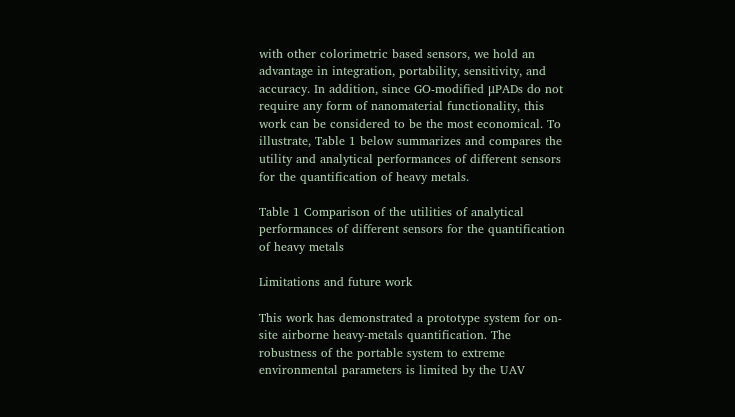with other colorimetric based sensors, we hold an advantage in integration, portability, sensitivity, and accuracy. In addition, since GO-modified μPADs do not require any form of nanomaterial functionality, this work can be considered to be the most economical. To illustrate, Table 1 below summarizes and compares the utility and analytical performances of different sensors for the quantification of heavy metals.

Table 1 Comparison of the utilities of analytical performances of different sensors for the quantification of heavy metals

Limitations and future work

This work has demonstrated a prototype system for on-site airborne heavy-metals quantification. The robustness of the portable system to extreme environmental parameters is limited by the UAV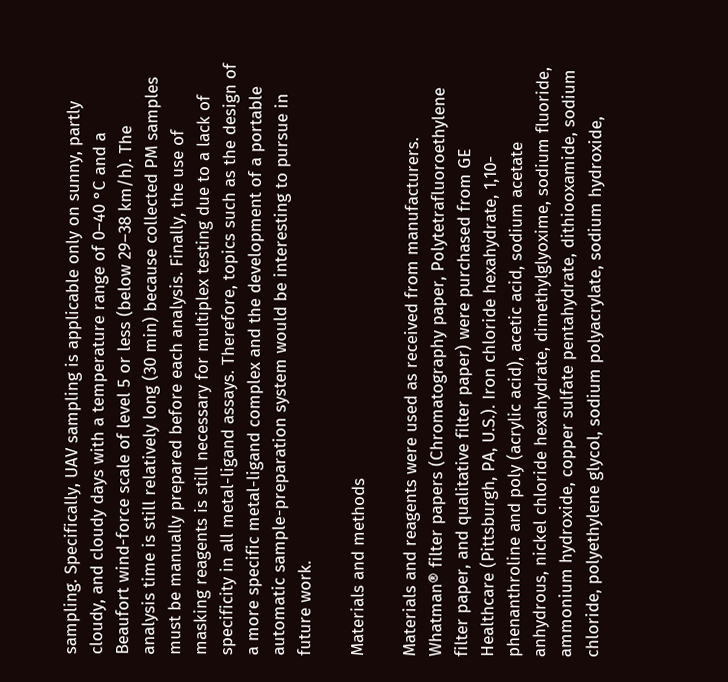sampling. Specifically, UAV sampling is applicable only on sunny, partly cloudy, and cloudy days with a temperature range of 0–40 °C and a Beaufort wind-force scale of level 5 or less (below 29–38 km/h). The analysis time is still relatively long (30 min) because collected PM samples must be manually prepared before each analysis. Finally, the use of masking reagents is still necessary for multiplex testing due to a lack of specificity in all metal-ligand assays. Therefore, topics such as the design of a more specific metal-ligand complex and the development of a portable automatic sample-preparation system would be interesting to pursue in future work.

Materials and methods

Materials and reagents were used as received from manufacturers. Whatman® filter papers (Chromatography paper, Polytetrafluoroethylene filter paper, and qualitative filter paper) were purchased from GE Healthcare (Pittsburgh, PA, U.S.). Iron chloride hexahydrate, 1,10-phenanthroline and poly (acrylic acid), acetic acid, sodium acetate anhydrous, nickel chloride hexahydrate, dimethylglyoxime, sodium fluoride, ammonium hydroxide, copper sulfate pentahydrate, dithiooxamide, sodium chloride, polyethylene glycol, sodium polyacrylate, sodium hydroxide,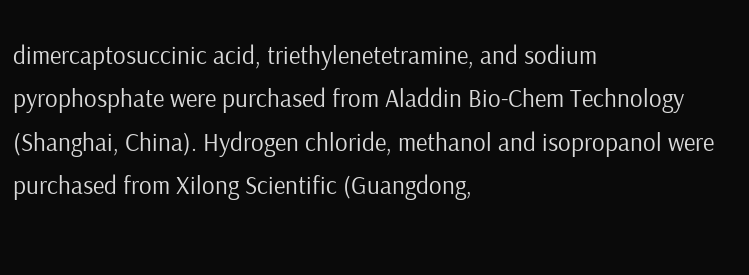dimercaptosuccinic acid, triethylenetetramine, and sodium pyrophosphate were purchased from Aladdin Bio-Chem Technology (Shanghai, China). Hydrogen chloride, methanol and isopropanol were purchased from Xilong Scientific (Guangdong,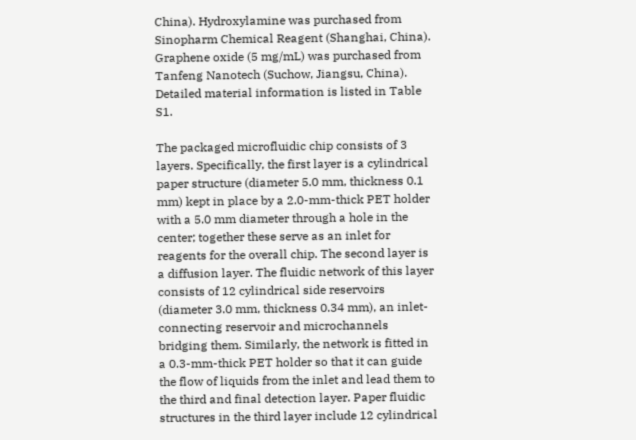China). Hydroxylamine was purchased from Sinopharm Chemical Reagent (Shanghai, China). Graphene oxide (5 mg/mL) was purchased from Tanfeng Nanotech (Suchow, Jiangsu, China). Detailed material information is listed in Table S1.

The packaged microfluidic chip consists of 3 layers. Specifically, the first layer is a cylindrical paper structure (diameter 5.0 mm, thickness 0.1 mm) kept in place by a 2.0-mm-thick PET holder with a 5.0 mm diameter through a hole in the center; together these serve as an inlet for reagents for the overall chip. The second layer is a diffusion layer. The fluidic network of this layer consists of 12 cylindrical side reservoirs (diameter 3.0 mm, thickness 0.34 mm), an inlet-connecting reservoir and microchannels bridging them. Similarly, the network is fitted in a 0.3-mm-thick PET holder so that it can guide the flow of liquids from the inlet and lead them to the third and final detection layer. Paper fluidic structures in the third layer include 12 cylindrical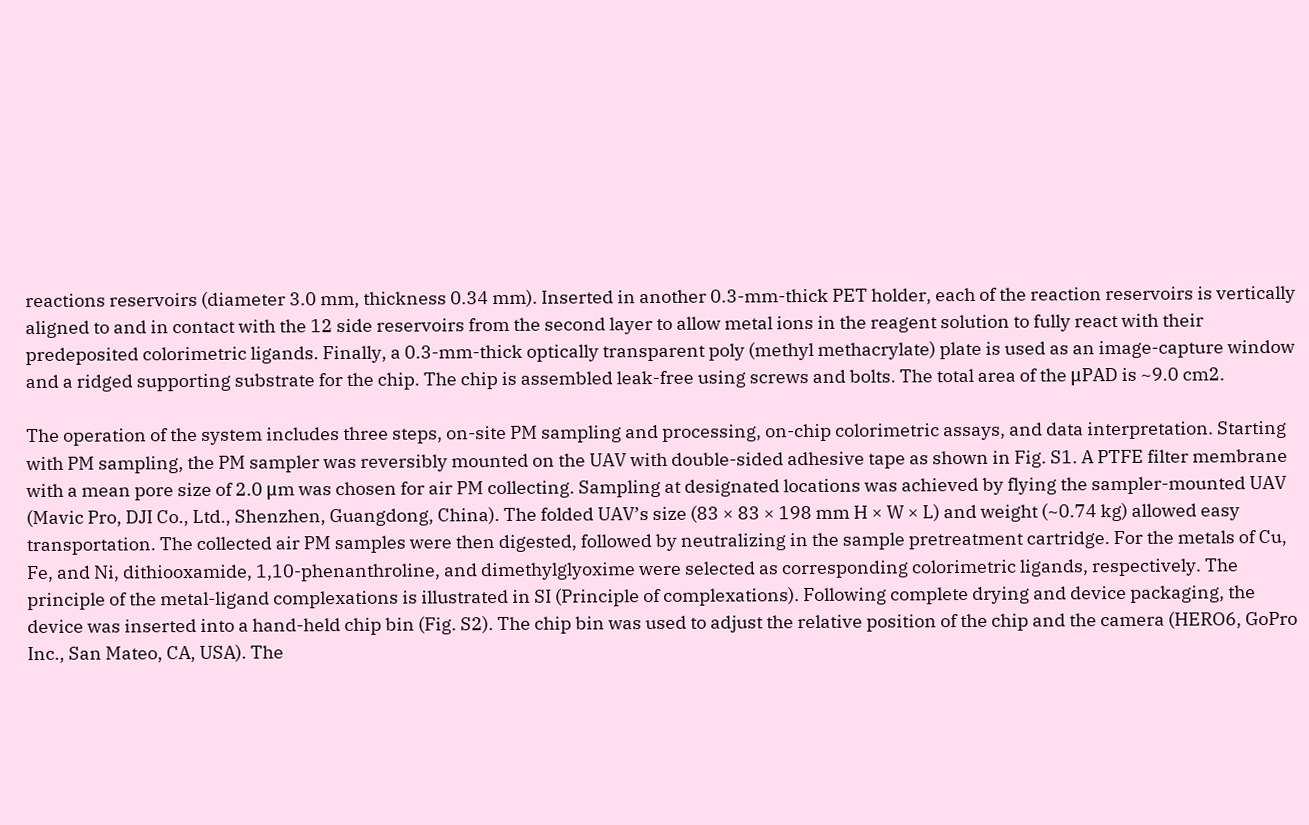reactions reservoirs (diameter 3.0 mm, thickness 0.34 mm). Inserted in another 0.3-mm-thick PET holder, each of the reaction reservoirs is vertically aligned to and in contact with the 12 side reservoirs from the second layer to allow metal ions in the reagent solution to fully react with their predeposited colorimetric ligands. Finally, a 0.3-mm-thick optically transparent poly (methyl methacrylate) plate is used as an image-capture window and a ridged supporting substrate for the chip. The chip is assembled leak-free using screws and bolts. The total area of the μPAD is ~9.0 cm2.

The operation of the system includes three steps, on-site PM sampling and processing, on-chip colorimetric assays, and data interpretation. Starting with PM sampling, the PM sampler was reversibly mounted on the UAV with double-sided adhesive tape as shown in Fig. S1. A PTFE filter membrane with a mean pore size of 2.0 μm was chosen for air PM collecting. Sampling at designated locations was achieved by flying the sampler-mounted UAV (Mavic Pro, DJI Co., Ltd., Shenzhen, Guangdong, China). The folded UAV’s size (83 × 83 × 198 mm H × W × L) and weight (~0.74 kg) allowed easy transportation. The collected air PM samples were then digested, followed by neutralizing in the sample pretreatment cartridge. For the metals of Cu, Fe, and Ni, dithiooxamide, 1,10-phenanthroline, and dimethylglyoxime were selected as corresponding colorimetric ligands, respectively. The principle of the metal-ligand complexations is illustrated in SI (Principle of complexations). Following complete drying and device packaging, the device was inserted into a hand-held chip bin (Fig. S2). The chip bin was used to adjust the relative position of the chip and the camera (HERO6, GoPro Inc., San Mateo, CA, USA). The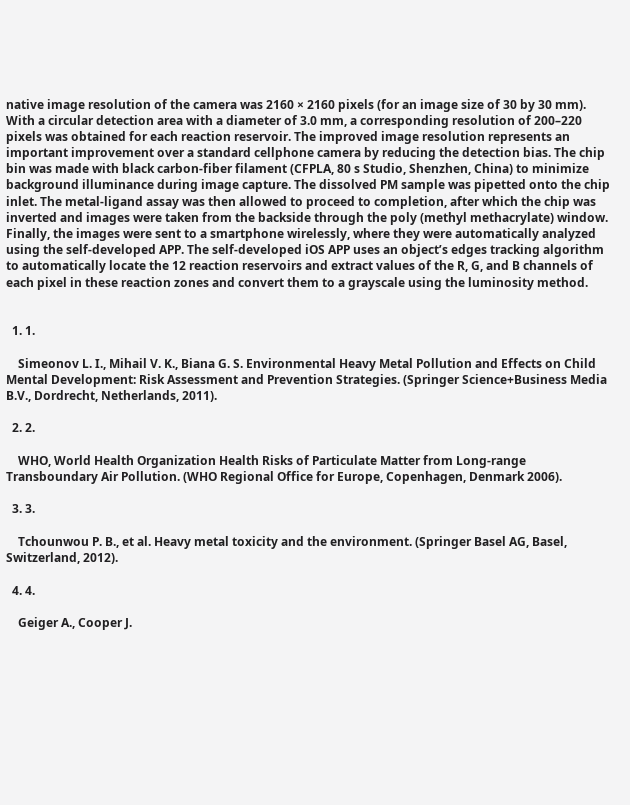native image resolution of the camera was 2160 × 2160 pixels (for an image size of 30 by 30 mm). With a circular detection area with a diameter of 3.0 mm, a corresponding resolution of 200–220 pixels was obtained for each reaction reservoir. The improved image resolution represents an important improvement over a standard cellphone camera by reducing the detection bias. The chip bin was made with black carbon-fiber filament (CFPLA, 80 s Studio, Shenzhen, China) to minimize background illuminance during image capture. The dissolved PM sample was pipetted onto the chip inlet. The metal-ligand assay was then allowed to proceed to completion, after which the chip was inverted and images were taken from the backside through the poly (methyl methacrylate) window. Finally, the images were sent to a smartphone wirelessly, where they were automatically analyzed using the self-developed APP. The self-developed iOS APP uses an object’s edges tracking algorithm to automatically locate the 12 reaction reservoirs and extract values of the R, G, and B channels of each pixel in these reaction zones and convert them to a grayscale using the luminosity method.


  1. 1.

    Simeonov L. I., Mihail V. K., Biana G. S. Environmental Heavy Metal Pollution and Effects on Child Mental Development: Risk Assessment and Prevention Strategies. (Springer Science+Business Media B.V., Dordrecht, Netherlands, 2011).

  2. 2.

    WHO, World Health Organization Health Risks of Particulate Matter from Long-range Transboundary Air Pollution. (WHO Regional Office for Europe, Copenhagen, Denmark 2006).

  3. 3.

    Tchounwou P. B., et al. Heavy metal toxicity and the environment. (Springer Basel AG, Basel, Switzerland, 2012).

  4. 4.

    Geiger A., Cooper J.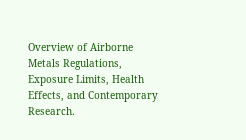Overview of Airborne Metals Regulations, Exposure Limits, Health Effects, and Contemporary Research.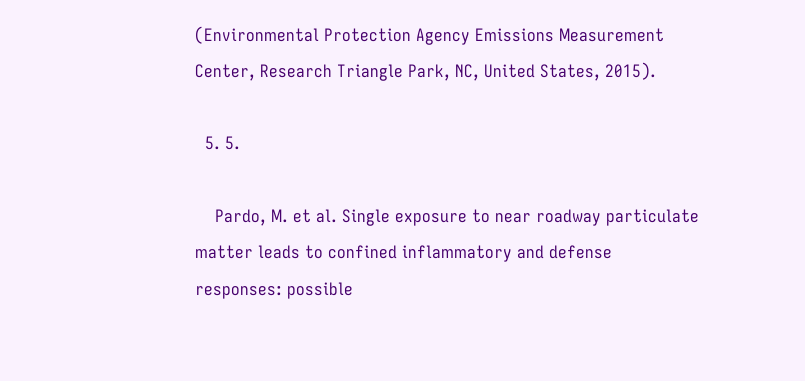(Environmental Protection Agency Emissions Measurement Center, Research Triangle Park, NC, United States, 2015).

  5. 5.

    Pardo, M. et al. Single exposure to near roadway particulate matter leads to confined inflammatory and defense responses: possible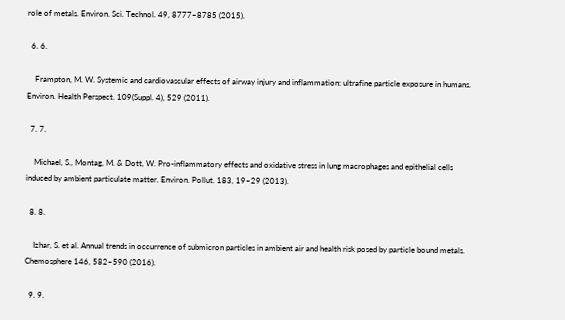role of metals. Environ. Sci. Technol. 49, 8777–8785 (2015).

  6. 6.

    Frampton, M. W. Systemic and cardiovascular effects of airway injury and inflammation: ultrafine particle exposure in humans. Environ. Health Perspect. 109(Suppl. 4), 529 (2011).

  7. 7.

    Michael, S., Montag, M. & Dott, W. Pro-inflammatory effects and oxidative stress in lung macrophages and epithelial cells induced by ambient particulate matter. Environ. Pollut. 183, 19–29 (2013).

  8. 8.

    Izhar, S. et al. Annual trends in occurrence of submicron particles in ambient air and health risk posed by particle bound metals. Chemosphere 146, 582–590 (2016).

  9. 9.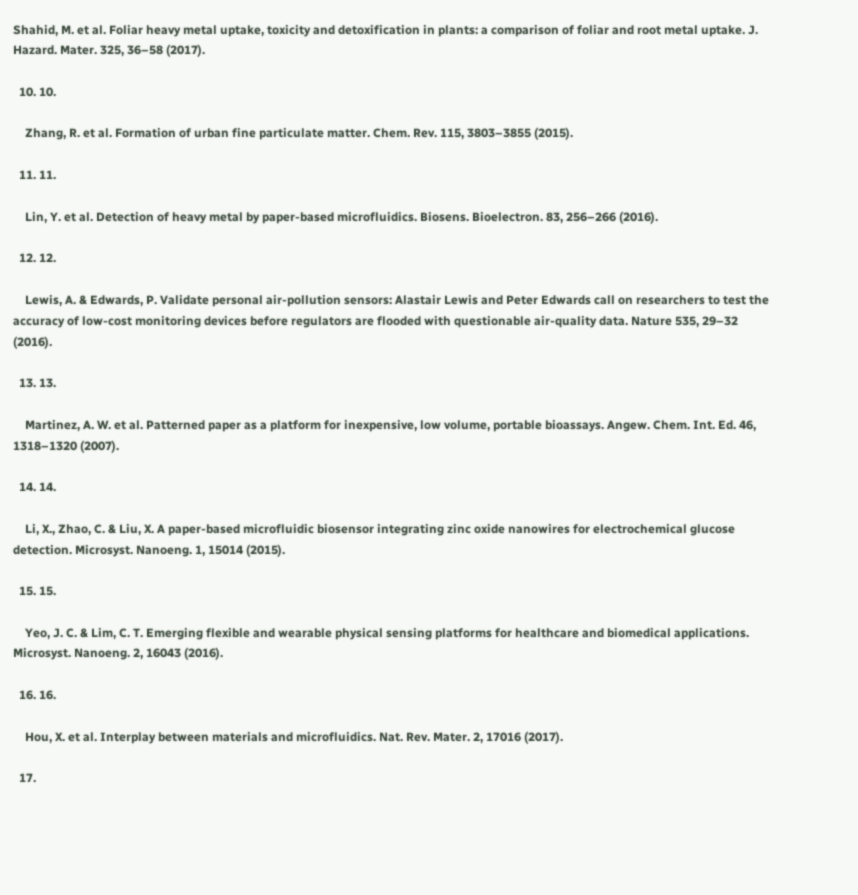Shahid, M. et al. Foliar heavy metal uptake, toxicity and detoxification in plants: a comparison of foliar and root metal uptake. J. Hazard. Mater. 325, 36–58 (2017).

  10. 10.

    Zhang, R. et al. Formation of urban fine particulate matter. Chem. Rev. 115, 3803–3855 (2015).

  11. 11.

    Lin, Y. et al. Detection of heavy metal by paper-based microfluidics. Biosens. Bioelectron. 83, 256–266 (2016).

  12. 12.

    Lewis, A. & Edwards, P. Validate personal air-pollution sensors: Alastair Lewis and Peter Edwards call on researchers to test the accuracy of low-cost monitoring devices before regulators are flooded with questionable air-quality data. Nature 535, 29–32 (2016).

  13. 13.

    Martinez, A. W. et al. Patterned paper as a platform for inexpensive, low volume, portable bioassays. Angew. Chem. Int. Ed. 46, 1318–1320 (2007).

  14. 14.

    Li, X., Zhao, C. & Liu, X. A paper-based microfluidic biosensor integrating zinc oxide nanowires for electrochemical glucose detection. Microsyst. Nanoeng. 1, 15014 (2015).

  15. 15.

    Yeo, J. C. & Lim, C. T. Emerging flexible and wearable physical sensing platforms for healthcare and biomedical applications. Microsyst. Nanoeng. 2, 16043 (2016).

  16. 16.

    Hou, X. et al. Interplay between materials and microfluidics. Nat. Rev. Mater. 2, 17016 (2017).

  17.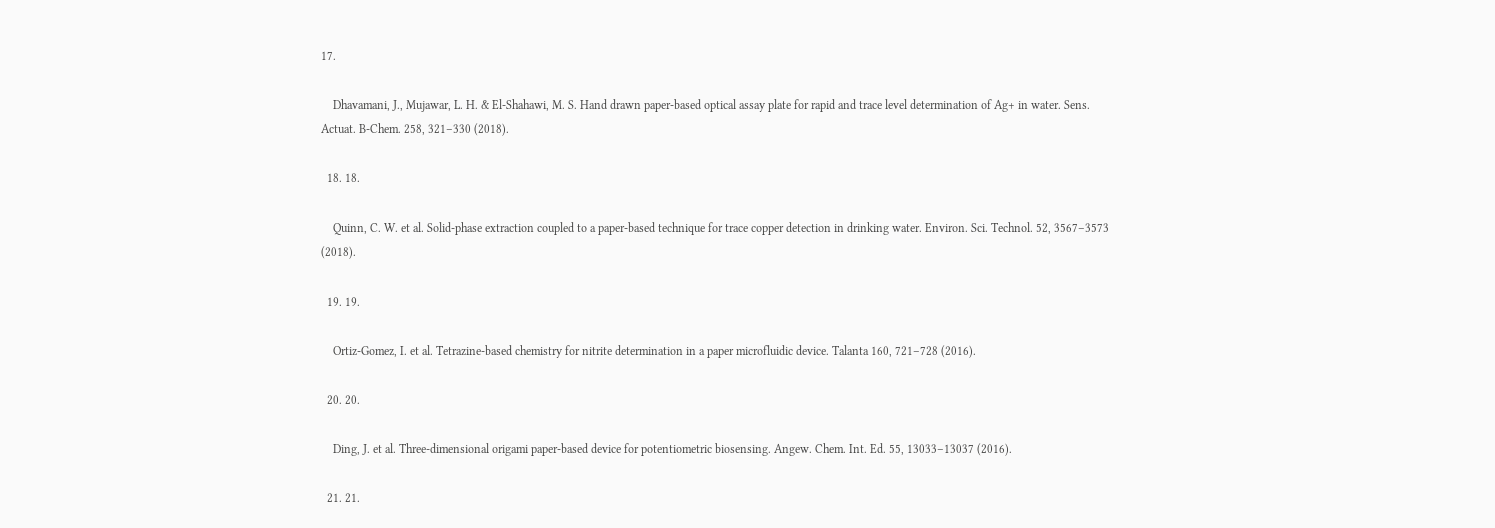17.

    Dhavamani, J., Mujawar, L. H. & El-Shahawi, M. S. Hand drawn paper-based optical assay plate for rapid and trace level determination of Ag+ in water. Sens. Actuat. B-Chem. 258, 321–330 (2018).

  18. 18.

    Quinn, C. W. et al. Solid-phase extraction coupled to a paper-based technique for trace copper detection in drinking water. Environ. Sci. Technol. 52, 3567–3573 (2018).

  19. 19.

    Ortiz-Gomez, I. et al. Tetrazine-based chemistry for nitrite determination in a paper microfluidic device. Talanta 160, 721–728 (2016).

  20. 20.

    Ding, J. et al. Three-dimensional origami paper-based device for potentiometric biosensing. Angew. Chem. Int. Ed. 55, 13033–13037 (2016).

  21. 21.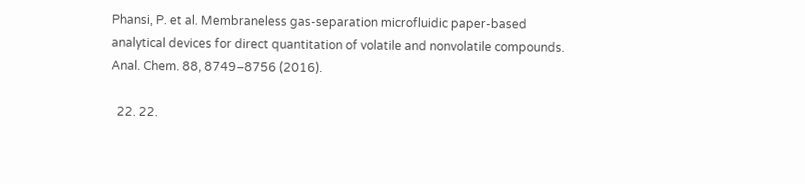Phansi, P. et al. Membraneless gas-separation microfluidic paper-based analytical devices for direct quantitation of volatile and nonvolatile compounds. Anal. Chem. 88, 8749–8756 (2016).

  22. 22.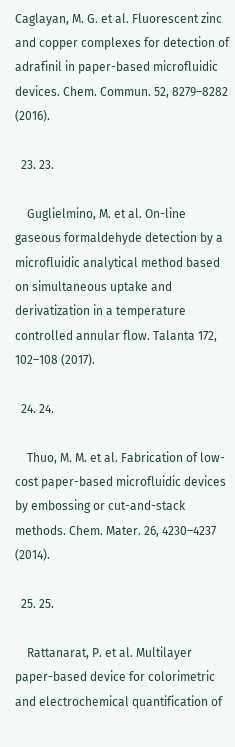Caglayan, M. G. et al. Fluorescent zinc and copper complexes for detection of adrafinil in paper-based microfluidic devices. Chem. Commun. 52, 8279–8282 (2016).

  23. 23.

    Guglielmino, M. et al. On-line gaseous formaldehyde detection by a microfluidic analytical method based on simultaneous uptake and derivatization in a temperature controlled annular flow. Talanta 172, 102–108 (2017).

  24. 24.

    Thuo, M. M. et al. Fabrication of low-cost paper-based microfluidic devices by embossing or cut-and-stack methods. Chem. Mater. 26, 4230–4237 (2014).

  25. 25.

    Rattanarat, P. et al. Multilayer paper-based device for colorimetric and electrochemical quantification of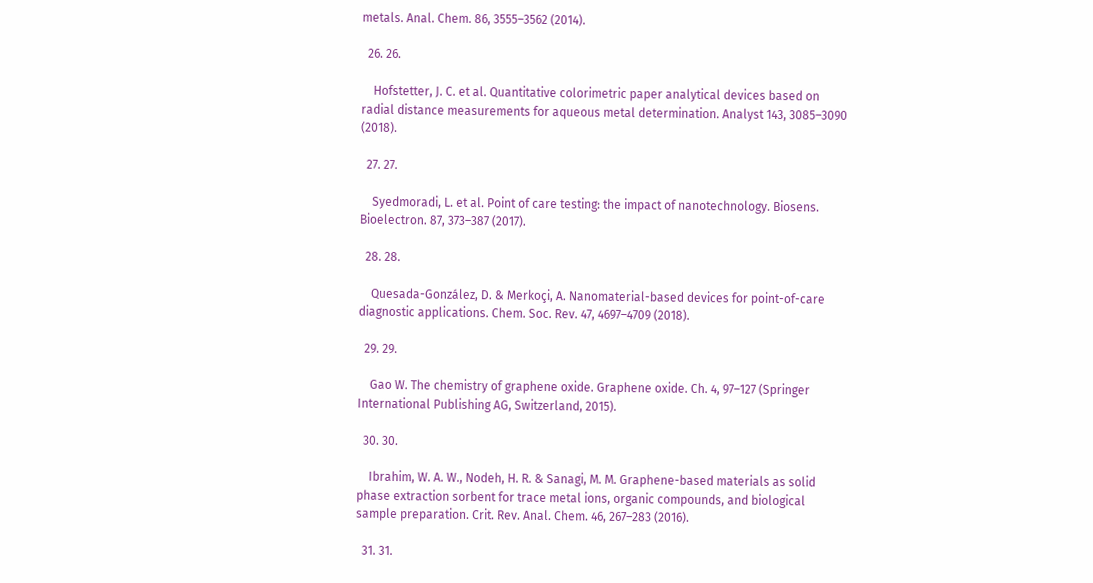metals. Anal. Chem. 86, 3555–3562 (2014).

  26. 26.

    Hofstetter, J. C. et al. Quantitative colorimetric paper analytical devices based on radial distance measurements for aqueous metal determination. Analyst 143, 3085–3090 (2018).

  27. 27.

    Syedmoradi, L. et al. Point of care testing: the impact of nanotechnology. Biosens. Bioelectron. 87, 373–387 (2017).

  28. 28.

    Quesada-González, D. & Merkoçi, A. Nanomaterial-based devices for point-of-care diagnostic applications. Chem. Soc. Rev. 47, 4697–4709 (2018).

  29. 29.

    Gao W. The chemistry of graphene oxide. Graphene oxide. Ch. 4, 97–127 (Springer International Publishing AG, Switzerland, 2015).

  30. 30.

    Ibrahim, W. A. W., Nodeh, H. R. & Sanagi, M. M. Graphene-based materials as solid phase extraction sorbent for trace metal ions, organic compounds, and biological sample preparation. Crit. Rev. Anal. Chem. 46, 267–283 (2016).

  31. 31.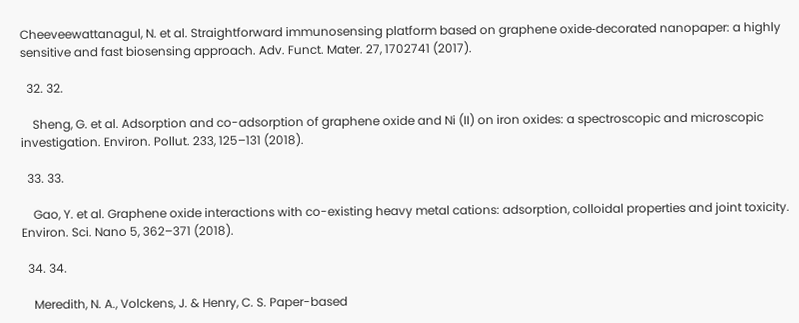Cheeveewattanagul, N. et al. Straightforward immunosensing platform based on graphene oxide‐decorated nanopaper: a highly sensitive and fast biosensing approach. Adv. Funct. Mater. 27, 1702741 (2017).

  32. 32.

    Sheng, G. et al. Adsorption and co-adsorption of graphene oxide and Ni (II) on iron oxides: a spectroscopic and microscopic investigation. Environ. Pollut. 233, 125–131 (2018).

  33. 33.

    Gao, Y. et al. Graphene oxide interactions with co-existing heavy metal cations: adsorption, colloidal properties and joint toxicity. Environ. Sci. Nano 5, 362–371 (2018).

  34. 34.

    Meredith, N. A., Volckens, J. & Henry, C. S. Paper-based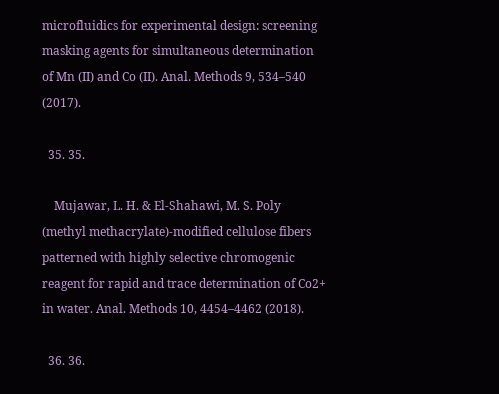microfluidics for experimental design: screening masking agents for simultaneous determination of Mn (II) and Co (II). Anal. Methods 9, 534–540 (2017).

  35. 35.

    Mujawar, L. H. & El-Shahawi, M. S. Poly (methyl methacrylate)-modified cellulose fibers patterned with highly selective chromogenic reagent for rapid and trace determination of Co2+ in water. Anal. Methods 10, 4454–4462 (2018).

  36. 36.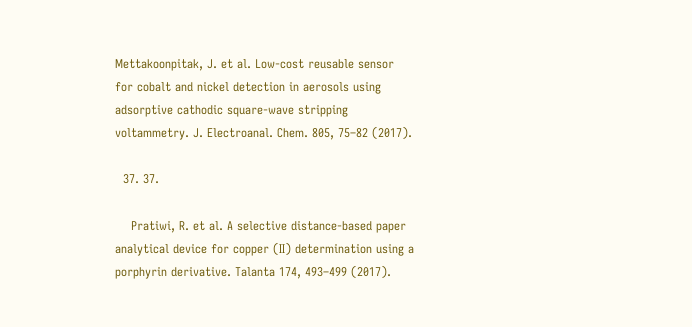Mettakoonpitak, J. et al. Low-cost reusable sensor for cobalt and nickel detection in aerosols using adsorptive cathodic square-wave stripping voltammetry. J. Electroanal. Chem. 805, 75–82 (2017).

  37. 37.

    Pratiwi, R. et al. A selective distance-based paper analytical device for copper (II) determination using a porphyrin derivative. Talanta 174, 493–499 (2017).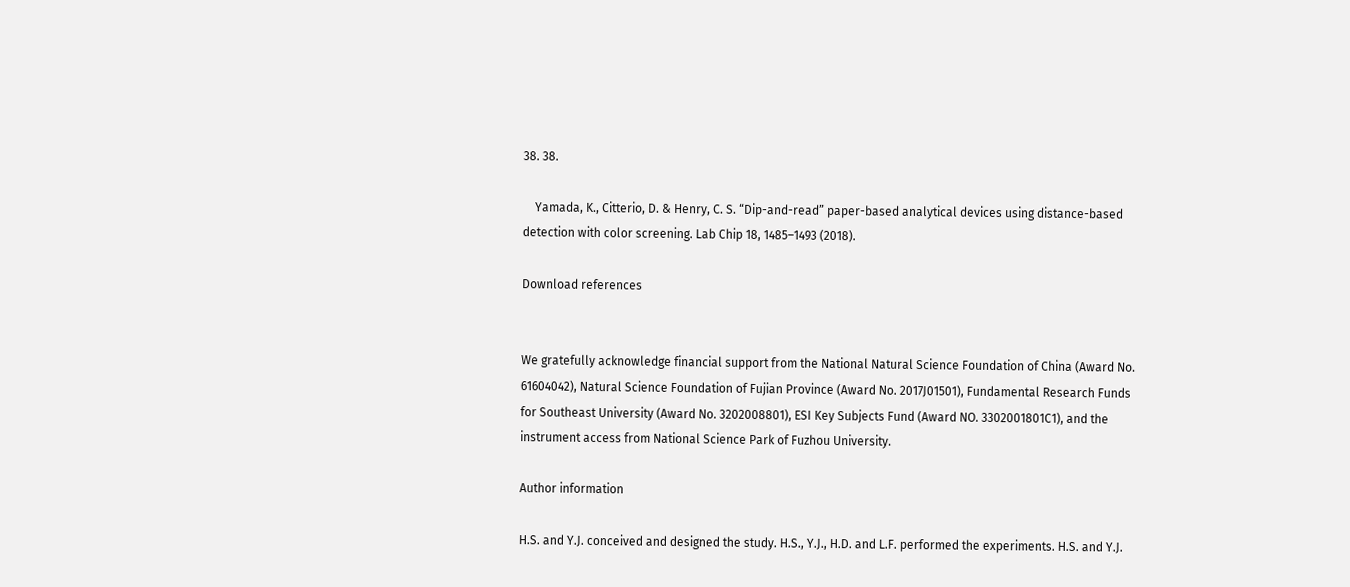38. 38.

    Yamada, K., Citterio, D. & Henry, C. S. “Dip-and-read” paper-based analytical devices using distance-based detection with color screening. Lab Chip 18, 1485–1493 (2018).

Download references


We gratefully acknowledge financial support from the National Natural Science Foundation of China (Award No. 61604042), Natural Science Foundation of Fujian Province (Award No. 2017J01501), Fundamental Research Funds for Southeast University (Award No. 3202008801), ESI Key Subjects Fund (Award NO. 3302001801C1), and the instrument access from National Science Park of Fuzhou University.

Author information

H.S. and Y.J. conceived and designed the study. H.S., Y.J., H.D. and L.F. performed the experiments. H.S. and Y.J.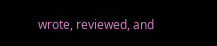wrote, reviewed, and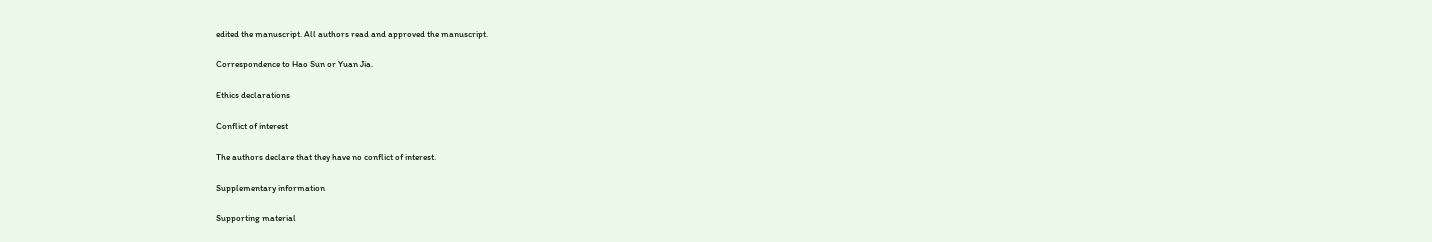edited the manuscript. All authors read and approved the manuscript.

Correspondence to Hao Sun or Yuan Jia.

Ethics declarations

Conflict of interest

The authors declare that they have no conflict of interest.

Supplementary information

Supporting material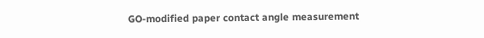GO-modified paper contact angle measurement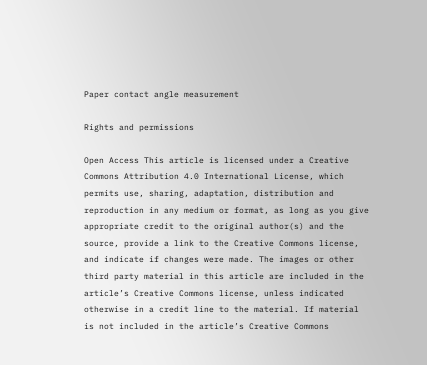Paper contact angle measurement

Rights and permissions

Open Access This article is licensed under a Creative Commons Attribution 4.0 International License, which permits use, sharing, adaptation, distribution and reproduction in any medium or format, as long as you give appropriate credit to the original author(s) and the source, provide a link to the Creative Commons license, and indicate if changes were made. The images or other third party material in this article are included in the article’s Creative Commons license, unless indicated otherwise in a credit line to the material. If material is not included in the article’s Creative Commons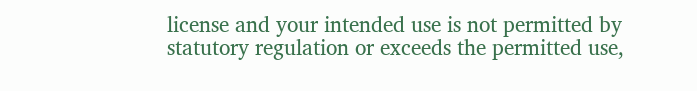license and your intended use is not permitted by statutory regulation or exceeds the permitted use,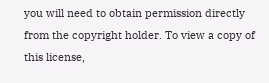you will need to obtain permission directly from the copyright holder. To view a copy of this license,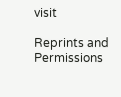visit

Reprints and Permissions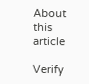About this article

Verify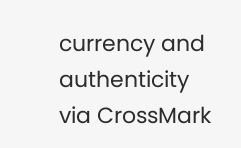currency and authenticity via CrossMark